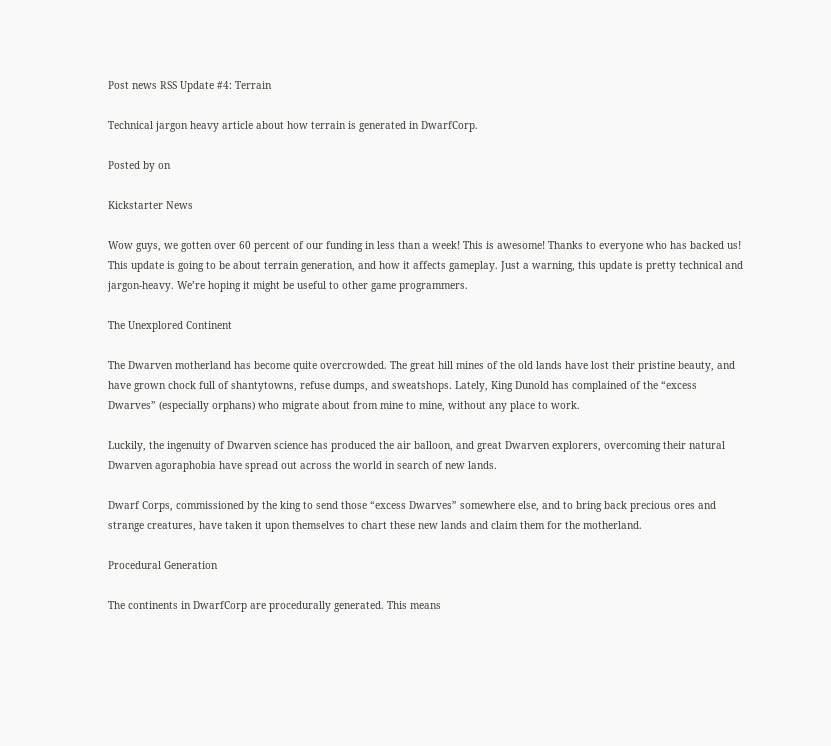Post news RSS Update #4: Terrain

Technical jargon heavy article about how terrain is generated in DwarfCorp.

Posted by on

Kickstarter News

Wow guys, we gotten over 60 percent of our funding in less than a week! This is awesome! Thanks to everyone who has backed us! This update is going to be about terrain generation, and how it affects gameplay. Just a warning, this update is pretty technical and jargon-heavy. We’re hoping it might be useful to other game programmers.

The Unexplored Continent

The Dwarven motherland has become quite overcrowded. The great hill mines of the old lands have lost their pristine beauty, and have grown chock full of shantytowns, refuse dumps, and sweatshops. Lately, King Dunold has complained of the “excess Dwarves” (especially orphans) who migrate about from mine to mine, without any place to work.

Luckily, the ingenuity of Dwarven science has produced the air balloon, and great Dwarven explorers, overcoming their natural Dwarven agoraphobia have spread out across the world in search of new lands.

Dwarf Corps, commissioned by the king to send those “excess Dwarves” somewhere else, and to bring back precious ores and strange creatures, have taken it upon themselves to chart these new lands and claim them for the motherland.

Procedural Generation

The continents in DwarfCorp are procedurally generated. This means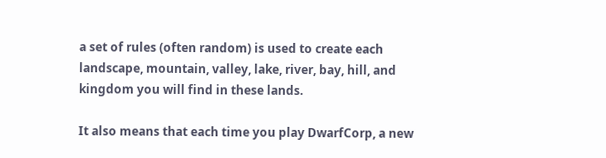a set of rules (often random) is used to create each landscape, mountain, valley, lake, river, bay, hill, and kingdom you will find in these lands.

It also means that each time you play DwarfCorp, a new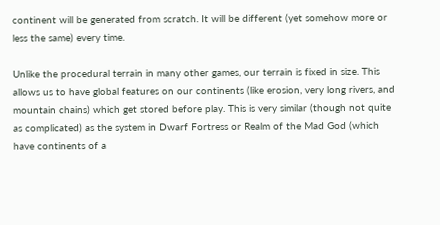continent will be generated from scratch. It will be different (yet somehow more or less the same) every time.

Unlike the procedural terrain in many other games, our terrain is fixed in size. This allows us to have global features on our continents (like erosion, very long rivers, and mountain chains) which get stored before play. This is very similar (though not quite as complicated) as the system in Dwarf Fortress or Realm of the Mad God (which have continents of a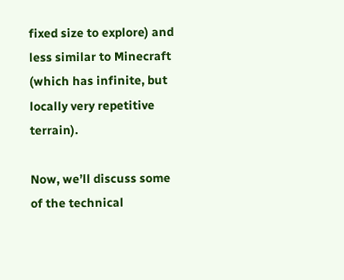fixed size to explore) and less similar to Minecraft (which has infinite, but locally very repetitive terrain).

Now, we’ll discuss some of the technical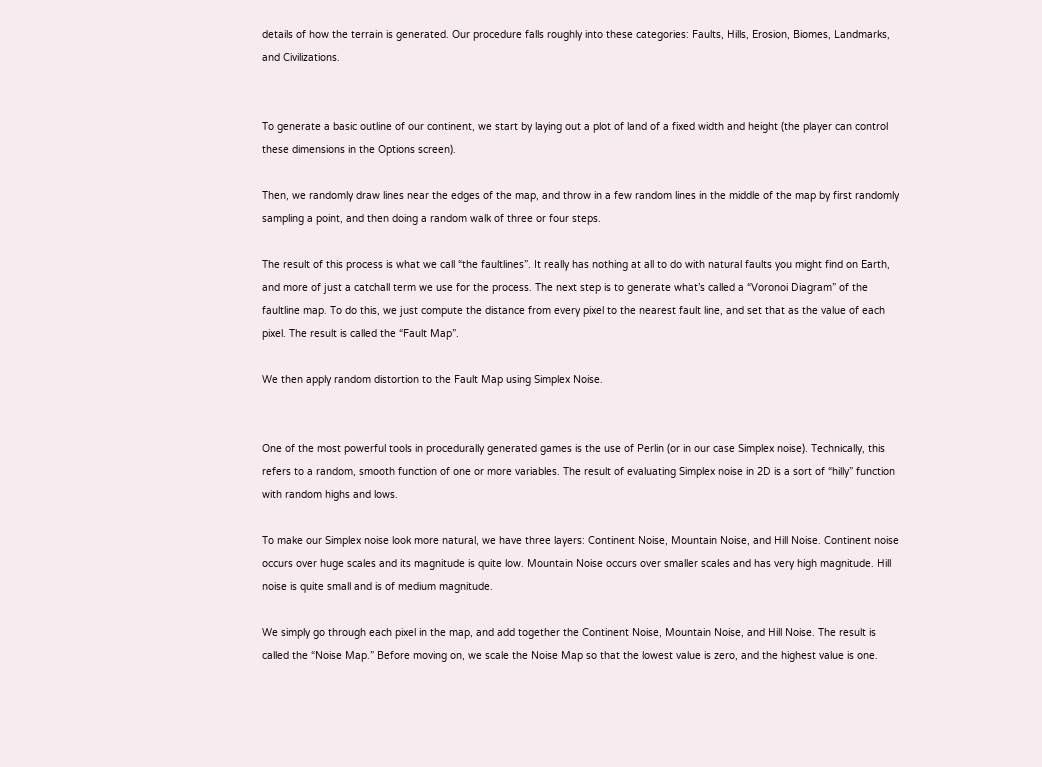details of how the terrain is generated. Our procedure falls roughly into these categories: Faults, Hills, Erosion, Biomes, Landmarks, and Civilizations.


To generate a basic outline of our continent, we start by laying out a plot of land of a fixed width and height (the player can control these dimensions in the Options screen).

Then, we randomly draw lines near the edges of the map, and throw in a few random lines in the middle of the map by first randomly sampling a point, and then doing a random walk of three or four steps.

The result of this process is what we call “the faultlines”. It really has nothing at all to do with natural faults you might find on Earth, and more of just a catchall term we use for the process. The next step is to generate what’s called a “Voronoi Diagram” of the faultline map. To do this, we just compute the distance from every pixel to the nearest fault line, and set that as the value of each pixel. The result is called the “Fault Map”.

We then apply random distortion to the Fault Map using Simplex Noise.


One of the most powerful tools in procedurally generated games is the use of Perlin (or in our case Simplex noise). Technically, this refers to a random, smooth function of one or more variables. The result of evaluating Simplex noise in 2D is a sort of “hilly” function with random highs and lows.

To make our Simplex noise look more natural, we have three layers: Continent Noise, Mountain Noise, and Hill Noise. Continent noise occurs over huge scales and its magnitude is quite low. Mountain Noise occurs over smaller scales and has very high magnitude. Hill noise is quite small and is of medium magnitude.

We simply go through each pixel in the map, and add together the Continent Noise, Mountain Noise, and Hill Noise. The result is called the “Noise Map.” Before moving on, we scale the Noise Map so that the lowest value is zero, and the highest value is one.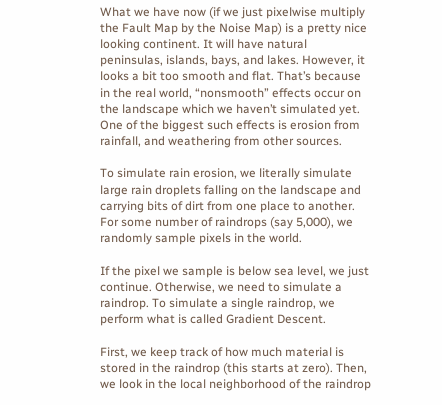What we have now (if we just pixelwise multiply the Fault Map by the Noise Map) is a pretty nice looking continent. It will have natural peninsulas, islands, bays, and lakes. However, it looks a bit too smooth and flat. That’s because in the real world, “nonsmooth” effects occur on the landscape which we haven’t simulated yet. One of the biggest such effects is erosion from rainfall, and weathering from other sources.

To simulate rain erosion, we literally simulate large rain droplets falling on the landscape and carrying bits of dirt from one place to another. For some number of raindrops (say 5,000), we randomly sample pixels in the world.

If the pixel we sample is below sea level, we just continue. Otherwise, we need to simulate a raindrop. To simulate a single raindrop, we perform what is called Gradient Descent.

First, we keep track of how much material is stored in the raindrop (this starts at zero). Then, we look in the local neighborhood of the raindrop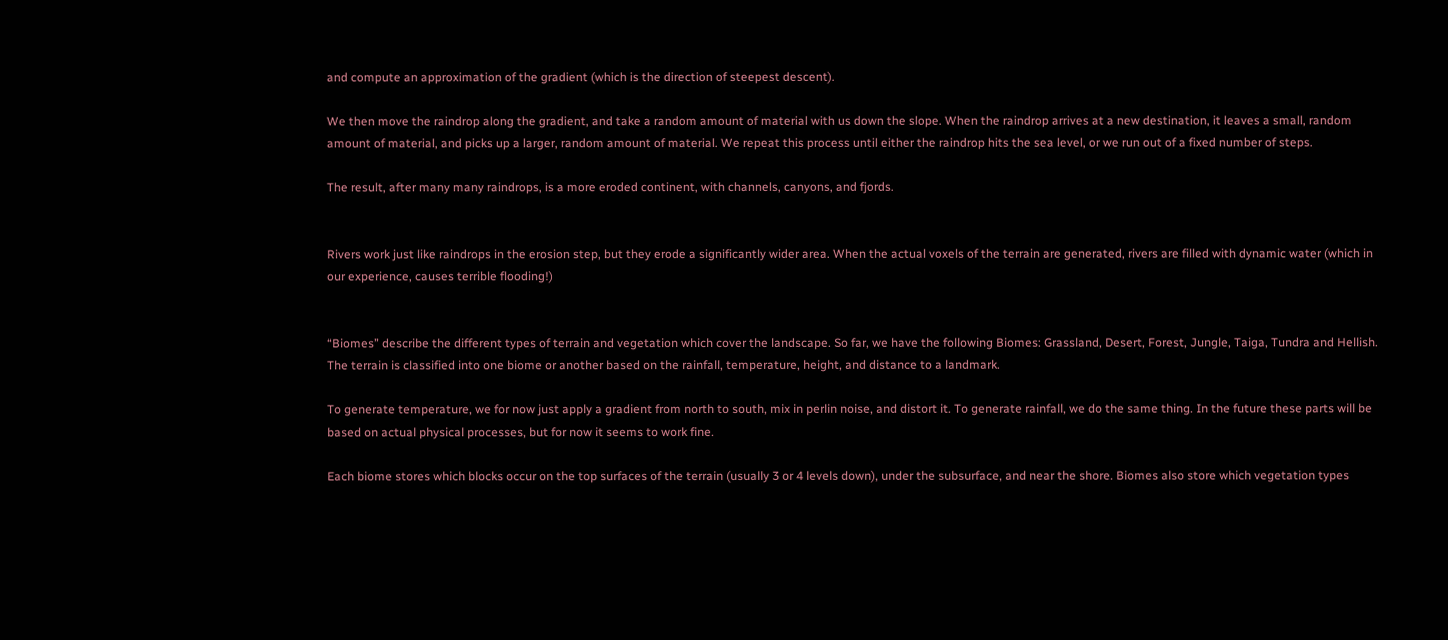and compute an approximation of the gradient (which is the direction of steepest descent).

We then move the raindrop along the gradient, and take a random amount of material with us down the slope. When the raindrop arrives at a new destination, it leaves a small, random amount of material, and picks up a larger, random amount of material. We repeat this process until either the raindrop hits the sea level, or we run out of a fixed number of steps.

The result, after many many raindrops, is a more eroded continent, with channels, canyons, and fjords.


Rivers work just like raindrops in the erosion step, but they erode a significantly wider area. When the actual voxels of the terrain are generated, rivers are filled with dynamic water (which in our experience, causes terrible flooding!)


“Biomes” describe the different types of terrain and vegetation which cover the landscape. So far, we have the following Biomes: Grassland, Desert, Forest, Jungle, Taiga, Tundra and Hellish. The terrain is classified into one biome or another based on the rainfall, temperature, height, and distance to a landmark.

To generate temperature, we for now just apply a gradient from north to south, mix in perlin noise, and distort it. To generate rainfall, we do the same thing. In the future these parts will be based on actual physical processes, but for now it seems to work fine.

Each biome stores which blocks occur on the top surfaces of the terrain (usually 3 or 4 levels down), under the subsurface, and near the shore. Biomes also store which vegetation types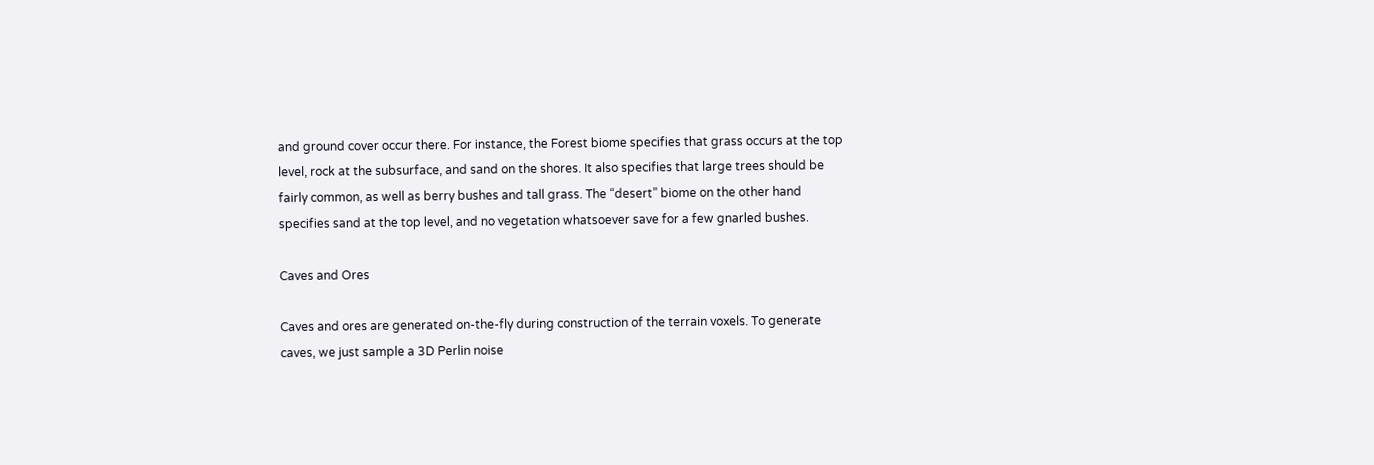and ground cover occur there. For instance, the Forest biome specifies that grass occurs at the top level, rock at the subsurface, and sand on the shores. It also specifies that large trees should be fairly common, as well as berry bushes and tall grass. The “desert” biome on the other hand specifies sand at the top level, and no vegetation whatsoever save for a few gnarled bushes.

Caves and Ores

Caves and ores are generated on-the-fly during construction of the terrain voxels. To generate caves, we just sample a 3D Perlin noise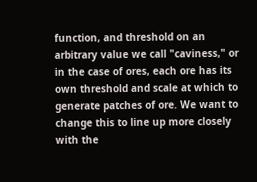function, and threshold on an arbitrary value we call "caviness," or in the case of ores, each ore has its own threshold and scale at which to generate patches of ore. We want to change this to line up more closely with the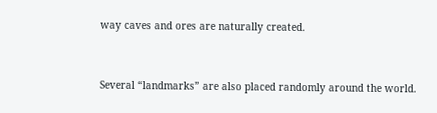way caves and ores are naturally created.


Several “landmarks” are also placed randomly around the world.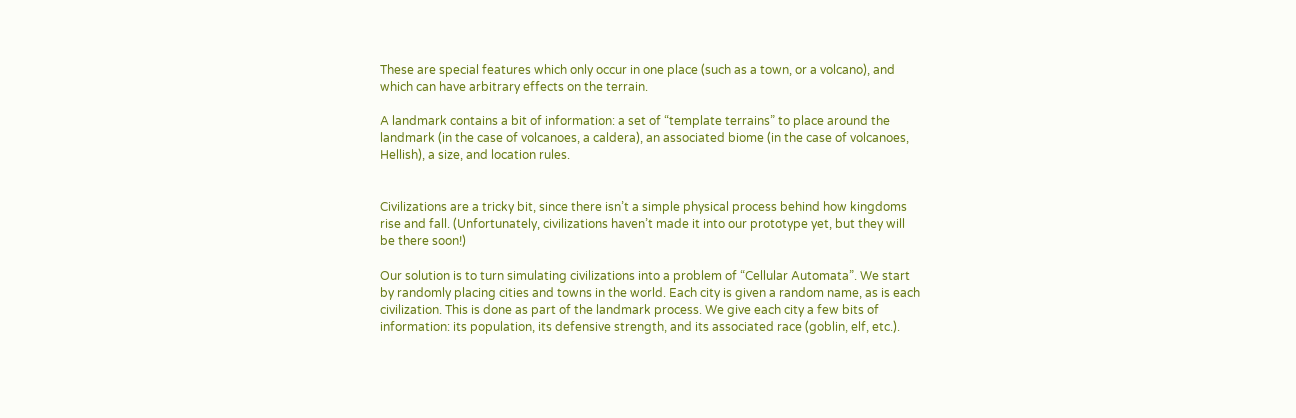These are special features which only occur in one place (such as a town, or a volcano), and which can have arbitrary effects on the terrain.

A landmark contains a bit of information: a set of “template terrains” to place around the landmark (in the case of volcanoes, a caldera), an associated biome (in the case of volcanoes, Hellish), a size, and location rules.


Civilizations are a tricky bit, since there isn’t a simple physical process behind how kingdoms rise and fall. (Unfortunately, civilizations haven’t made it into our prototype yet, but they will be there soon!)

Our solution is to turn simulating civilizations into a problem of “Cellular Automata”. We start by randomly placing cities and towns in the world. Each city is given a random name, as is each civilization. This is done as part of the landmark process. We give each city a few bits of information: its population, its defensive strength, and its associated race (goblin, elf, etc.).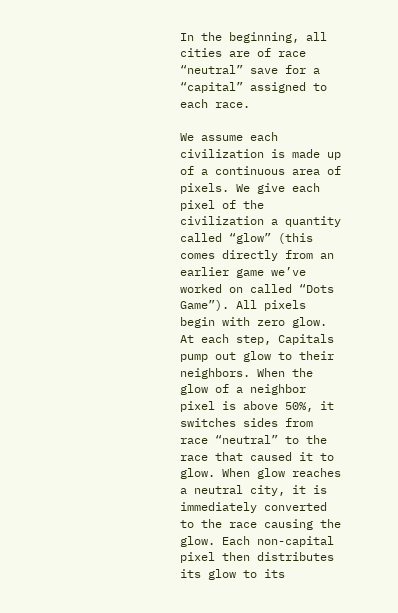In the beginning, all cities are of race “neutral” save for a “capital” assigned to each race.

We assume each civilization is made up of a continuous area of pixels. We give each pixel of the civilization a quantity called “glow” (this comes directly from an earlier game we’ve worked on called “Dots Game”). All pixels begin with zero glow. At each step, Capitals pump out glow to their neighbors. When the glow of a neighbor pixel is above 50%, it switches sides from race “neutral” to the race that caused it to glow. When glow reaches a neutral city, it is immediately converted to the race causing the glow. Each non-capital pixel then distributes its glow to its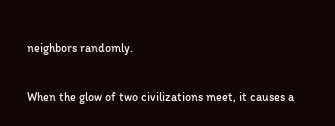neighbors randomly.

When the glow of two civilizations meet, it causes a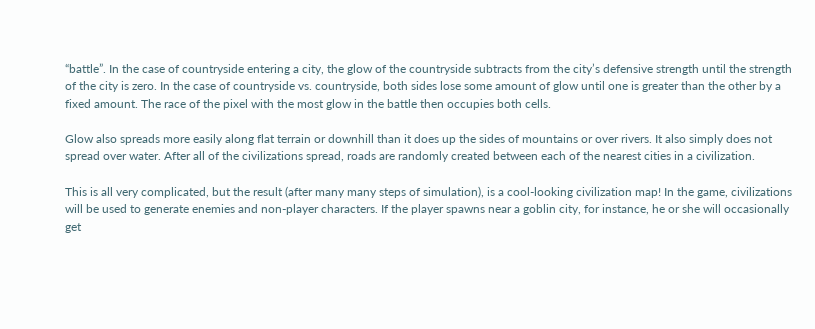“battle”. In the case of countryside entering a city, the glow of the countryside subtracts from the city’s defensive strength until the strength of the city is zero. In the case of countryside vs. countryside, both sides lose some amount of glow until one is greater than the other by a fixed amount. The race of the pixel with the most glow in the battle then occupies both cells.

Glow also spreads more easily along flat terrain or downhill than it does up the sides of mountains or over rivers. It also simply does not spread over water. After all of the civilizations spread, roads are randomly created between each of the nearest cities in a civilization.

This is all very complicated, but the result (after many many steps of simulation), is a cool-looking civilization map! In the game, civilizations will be used to generate enemies and non-player characters. If the player spawns near a goblin city, for instance, he or she will occasionally get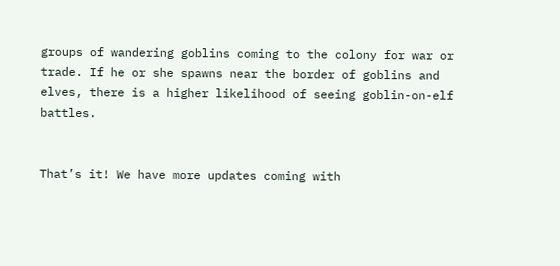groups of wandering goblins coming to the colony for war or trade. If he or she spawns near the border of goblins and elves, there is a higher likelihood of seeing goblin-on-elf battles.


That’s it! We have more updates coming with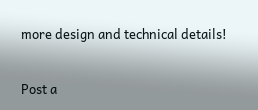more design and technical details!

Post a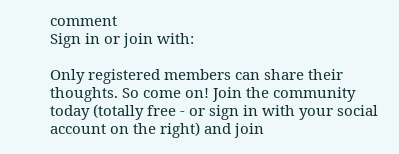comment
Sign in or join with:

Only registered members can share their thoughts. So come on! Join the community today (totally free - or sign in with your social account on the right) and join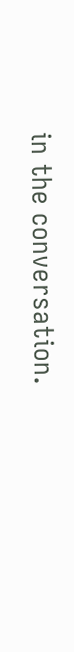in the conversation.